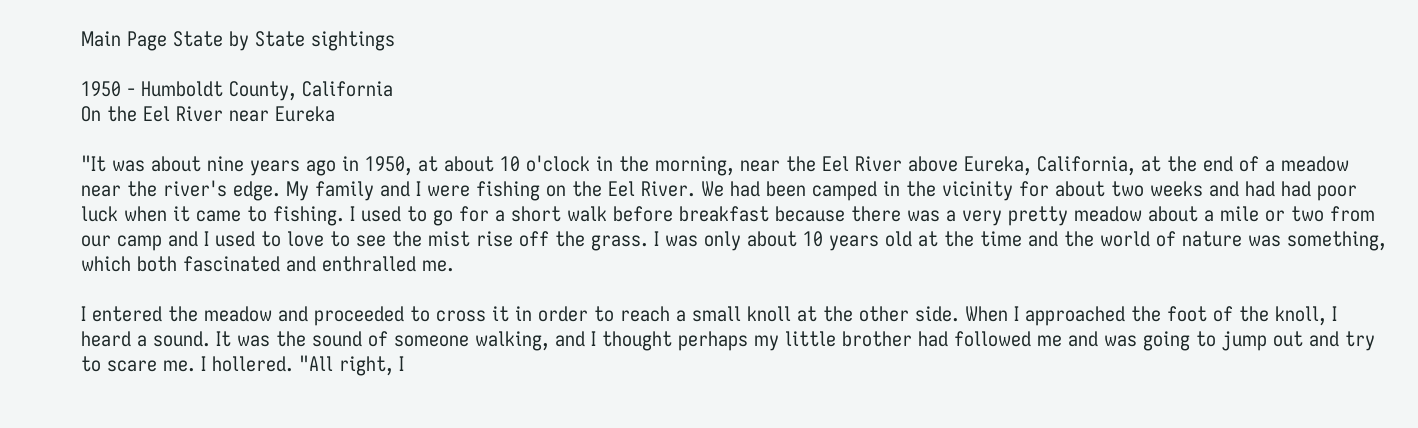Main Page State by State sightings

1950 - Humboldt County, California
On the Eel River near Eureka

"It was about nine years ago in 1950, at about 10 o'clock in the morning, near the Eel River above Eureka, California, at the end of a meadow near the river's edge. My family and I were fishing on the Eel River. We had been camped in the vicinity for about two weeks and had had poor luck when it came to fishing. I used to go for a short walk before breakfast because there was a very pretty meadow about a mile or two from our camp and I used to love to see the mist rise off the grass. I was only about 10 years old at the time and the world of nature was something, which both fascinated and enthralled me.

I entered the meadow and proceeded to cross it in order to reach a small knoll at the other side. When I approached the foot of the knoll, I heard a sound. It was the sound of someone walking, and I thought perhaps my little brother had followed me and was going to jump out and try to scare me. I hollered. "All right, I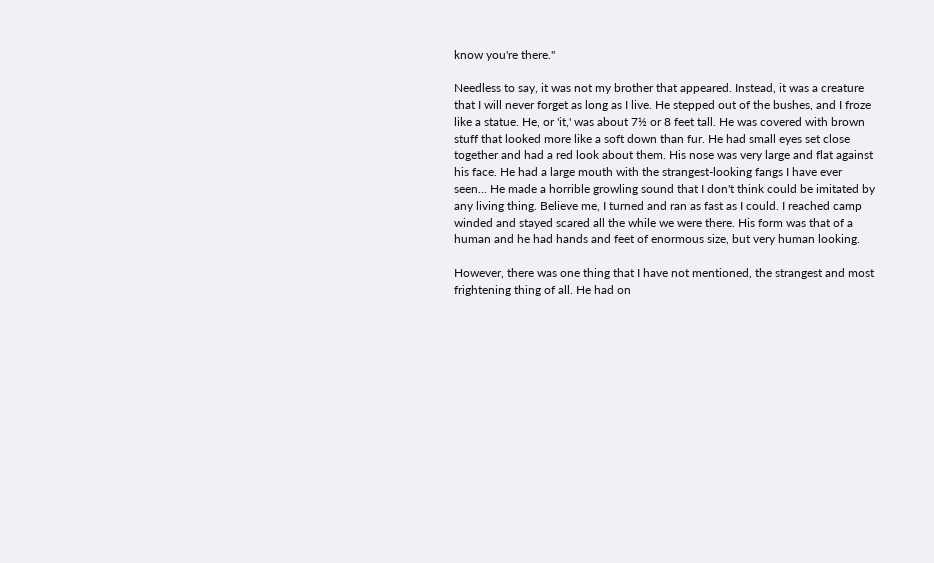know you're there."

Needless to say, it was not my brother that appeared. Instead, it was a creature that I will never forget as long as I live. He stepped out of the bushes, and I froze like a statue. He, or 'it,' was about 7½ or 8 feet tall. He was covered with brown stuff that looked more like a soft down than fur. He had small eyes set close together and had a red look about them. His nose was very large and flat against his face. He had a large mouth with the strangest-looking fangs I have ever seen... He made a horrible growling sound that I don't think could be imitated by any living thing. Believe me, I turned and ran as fast as I could. I reached camp winded and stayed scared all the while we were there. His form was that of a human and he had hands and feet of enormous size, but very human looking.

However, there was one thing that I have not mentioned, the strangest and most frightening thing of all. He had on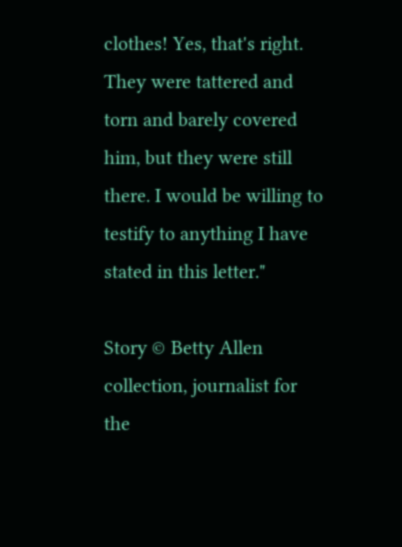clothes! Yes, that's right. They were tattered and torn and barely covered him, but they were still there. I would be willing to testify to anything I have stated in this letter."

Story © Betty Allen collection, journalist for the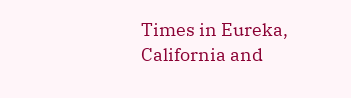Times in Eureka, California and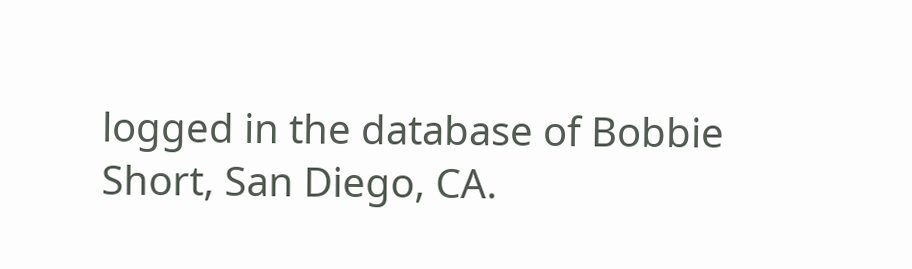logged in the database of Bobbie Short, San Diego, CA.